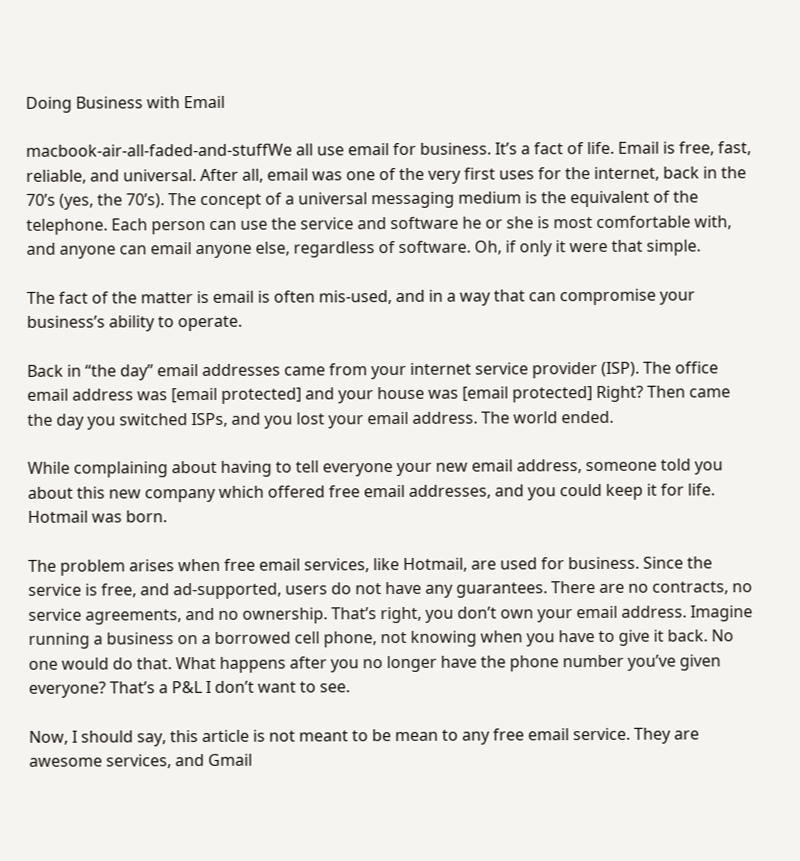Doing Business with Email

macbook-air-all-faded-and-stuffWe all use email for business. It’s a fact of life. Email is free, fast, reliable, and universal. After all, email was one of the very first uses for the internet, back in the 70’s (yes, the 70’s). The concept of a universal messaging medium is the equivalent of the telephone. Each person can use the service and software he or she is most comfortable with, and anyone can email anyone else, regardless of software. Oh, if only it were that simple.

The fact of the matter is email is often mis-used, and in a way that can compromise your business’s ability to operate.

Back in “the day” email addresses came from your internet service provider (ISP). The office email address was [email protected] and your house was [email protected] Right? Then came the day you switched ISPs, and you lost your email address. The world ended.

While complaining about having to tell everyone your new email address, someone told you about this new company which offered free email addresses, and you could keep it for life. Hotmail was born.

The problem arises when free email services, like Hotmail, are used for business. Since the service is free, and ad-supported, users do not have any guarantees. There are no contracts, no service agreements, and no ownership. That’s right, you don’t own your email address. Imagine running a business on a borrowed cell phone, not knowing when you have to give it back. No one would do that. What happens after you no longer have the phone number you’ve given everyone? That’s a P&L I don’t want to see.

Now, I should say, this article is not meant to be mean to any free email service. They are awesome services, and Gmail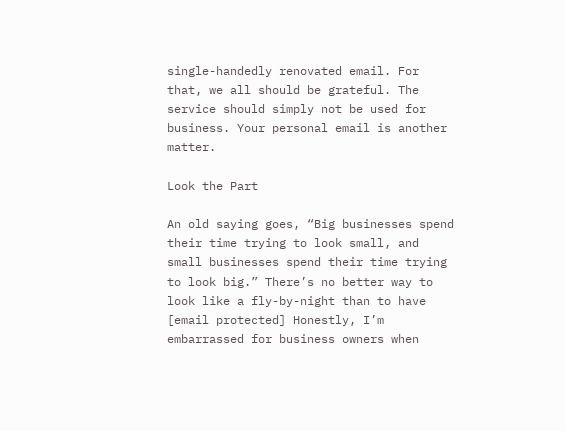single-handedly renovated email. For that, we all should be grateful. The service should simply not be used for business. Your personal email is another matter.

Look the Part

An old saying goes, “Big businesses spend their time trying to look small, and small businesses spend their time trying to look big.” There’s no better way to look like a fly-by-night than to have [email protected] Honestly, I’m embarrassed for business owners when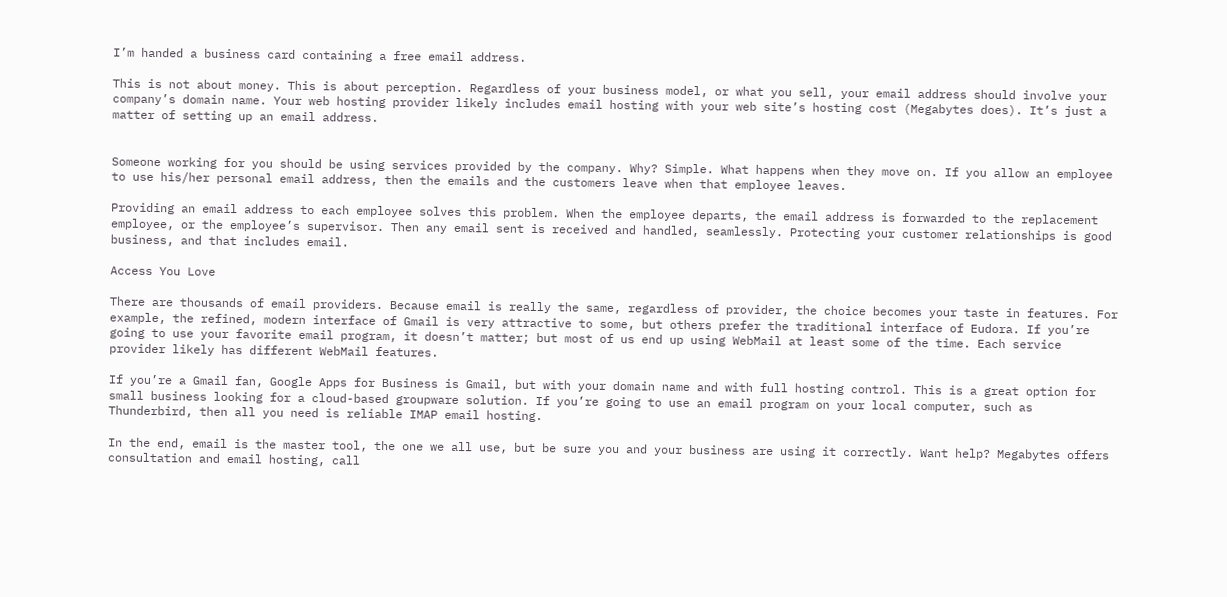I’m handed a business card containing a free email address.

This is not about money. This is about perception. Regardless of your business model, or what you sell, your email address should involve your company’s domain name. Your web hosting provider likely includes email hosting with your web site’s hosting cost (Megabytes does). It’s just a matter of setting up an email address.


Someone working for you should be using services provided by the company. Why? Simple. What happens when they move on. If you allow an employee to use his/her personal email address, then the emails and the customers leave when that employee leaves.

Providing an email address to each employee solves this problem. When the employee departs, the email address is forwarded to the replacement employee, or the employee’s supervisor. Then any email sent is received and handled, seamlessly. Protecting your customer relationships is good business, and that includes email.

Access You Love

There are thousands of email providers. Because email is really the same, regardless of provider, the choice becomes your taste in features. For example, the refined, modern interface of Gmail is very attractive to some, but others prefer the traditional interface of Eudora. If you’re going to use your favorite email program, it doesn’t matter; but most of us end up using WebMail at least some of the time. Each service provider likely has different WebMail features.

If you’re a Gmail fan, Google Apps for Business is Gmail, but with your domain name and with full hosting control. This is a great option for small business looking for a cloud-based groupware solution. If you’re going to use an email program on your local computer, such as Thunderbird, then all you need is reliable IMAP email hosting.

In the end, email is the master tool, the one we all use, but be sure you and your business are using it correctly. Want help? Megabytes offers consultation and email hosting, call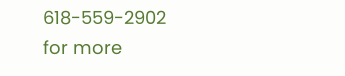618-559-2902 for more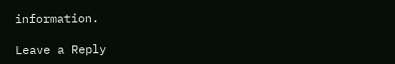information.

Leave a Reply